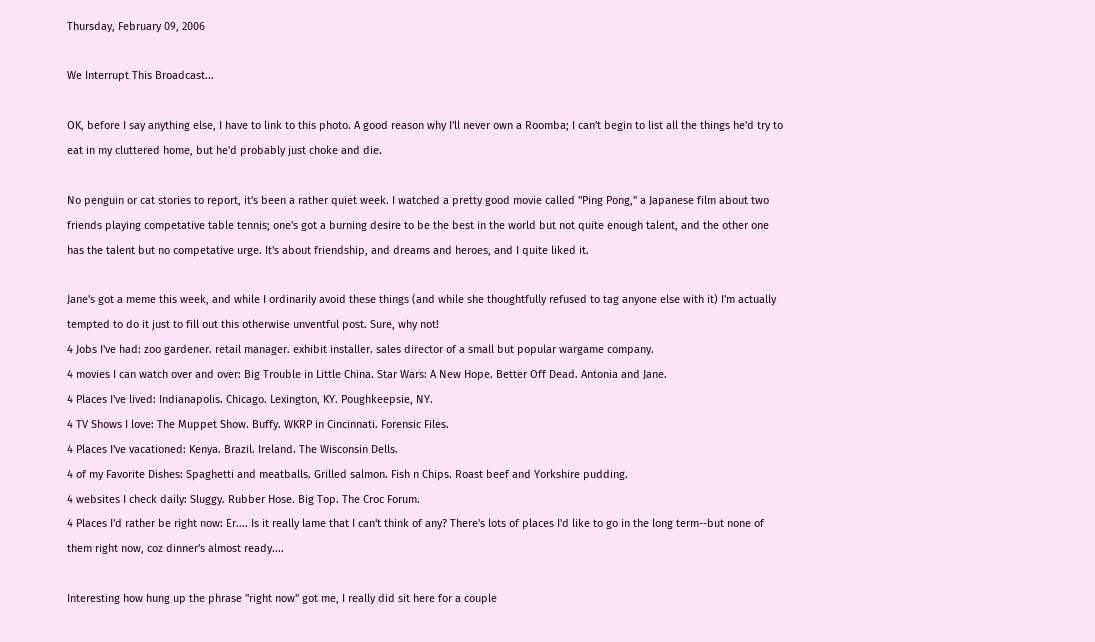Thursday, February 09, 2006

We Interrupt This Broadcast...

OK, before I say anything else, I have to link to this photo. A good reason why I'll never own a Roomba; I can't begin to list all the things he'd try to eat in my cluttered home, but he'd probably just choke and die.

No penguin or cat stories to report, it's been a rather quiet week. I watched a pretty good movie called "Ping Pong," a Japanese film about two friends playing competative table tennis; one's got a burning desire to be the best in the world but not quite enough talent, and the other one has the talent but no competative urge. It's about friendship, and dreams and heroes, and I quite liked it.

Jane's got a meme this week, and while I ordinarily avoid these things (and while she thoughtfully refused to tag anyone else with it) I'm actually tempted to do it just to fill out this otherwise unventful post. Sure, why not!
4 Jobs I've had: zoo gardener. retail manager. exhibit installer. sales director of a small but popular wargame company.
4 movies I can watch over and over: Big Trouble in Little China. Star Wars: A New Hope. Better Off Dead. Antonia and Jane.
4 Places I've lived: Indianapolis. Chicago. Lexington, KY. Poughkeepsie, NY.
4 TV Shows I love: The Muppet Show. Buffy. WKRP in Cincinnati. Forensic Files.
4 Places I've vacationed: Kenya. Brazil. Ireland. The Wisconsin Dells.
4 of my Favorite Dishes: Spaghetti and meatballs. Grilled salmon. Fish n Chips. Roast beef and Yorkshire pudding.
4 websites I check daily: Sluggy. Rubber Hose. Big Top. The Croc Forum.
4 Places I'd rather be right now: Er.... Is it really lame that I can't think of any? There's lots of places I'd like to go in the long term--but none of them right now, coz dinner's almost ready....

Interesting how hung up the phrase "right now" got me, I really did sit here for a couple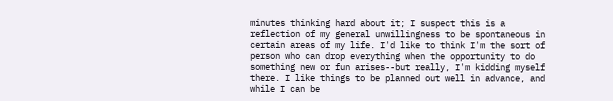minutes thinking hard about it; I suspect this is a reflection of my general unwillingness to be spontaneous in certain areas of my life. I'd like to think I'm the sort of person who can drop everything when the opportunity to do something new or fun arises--but really, I'm kidding myself there. I like things to be planned out well in advance, and while I can be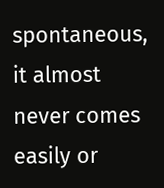spontaneous, it almost never comes easily or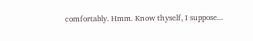comfortably. Hmm. Know thyself, I suppose...